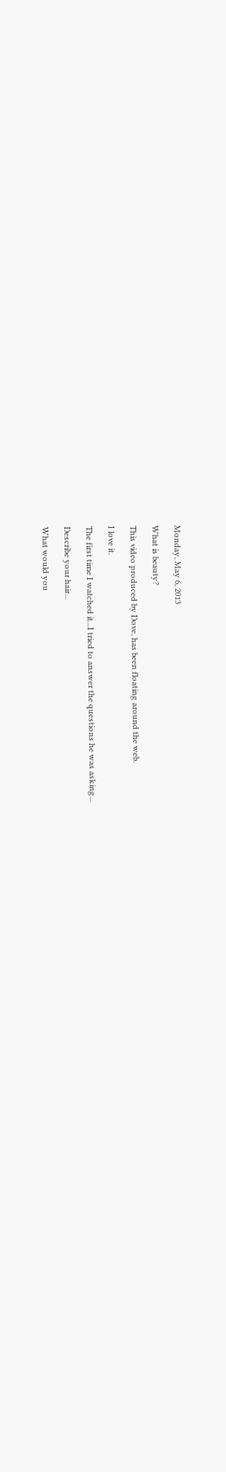Monday, May 6, 2013

What is beauty?

This video produced by Dove, has been floating around the web.

I love it.

The first time I watched it...I tried to answer the questions he was asking...

Describe your hair...

What would you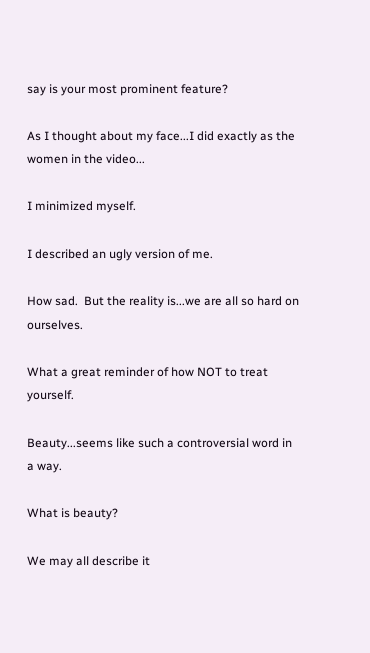say is your most prominent feature?

As I thought about my face...I did exactly as the women in the video...

I minimized myself.

I described an ugly version of me.

How sad.  But the reality is...we are all so hard on ourselves.

What a great reminder of how NOT to treat yourself.

Beauty...seems like such a controversial word in a way.

What is beauty?

We may all describe it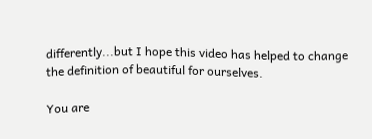differently...but I hope this video has helped to change the definition of beautiful for ourselves.

You are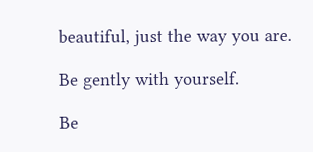beautiful, just the way you are.

Be gently with yourself.

Be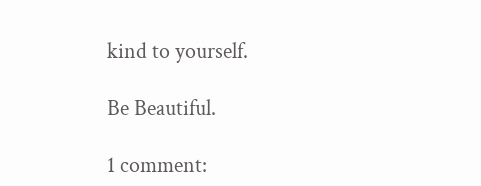kind to yourself.

Be Beautiful.

1 comment: